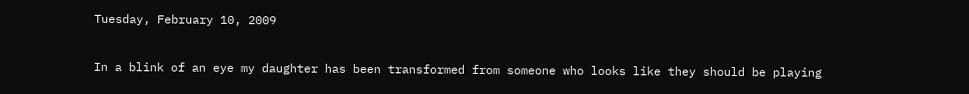Tuesday, February 10, 2009

In a blink of an eye my daughter has been transformed from someone who looks like they should be playing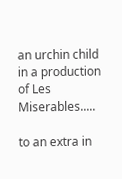an urchin child in a production of Les Miserables.....

to an extra in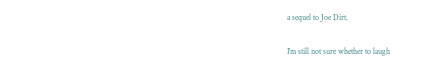a sequel to Joe Dirt.

I'm still not sure whether to laugh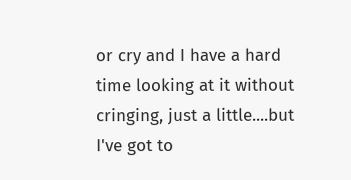or cry and I have a hard time looking at it without cringing, just a little....but I've got to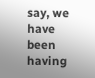say, we have been having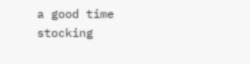a good time stocking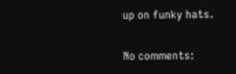up on funky hats.

No comments: